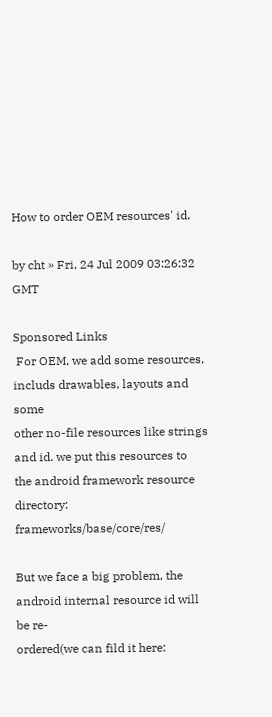How to order OEM resources' id.

by cht » Fri, 24 Jul 2009 03:26:32 GMT

Sponsored Links
 For OEM, we add some resources, includs drawables, layouts and some
other no-file resources like strings and id. we put this resources to
the android framework resource directory: frameworks/base/core/res/

But we face a big problem, the android internal resource id will be re-
ordered(we can fild it here: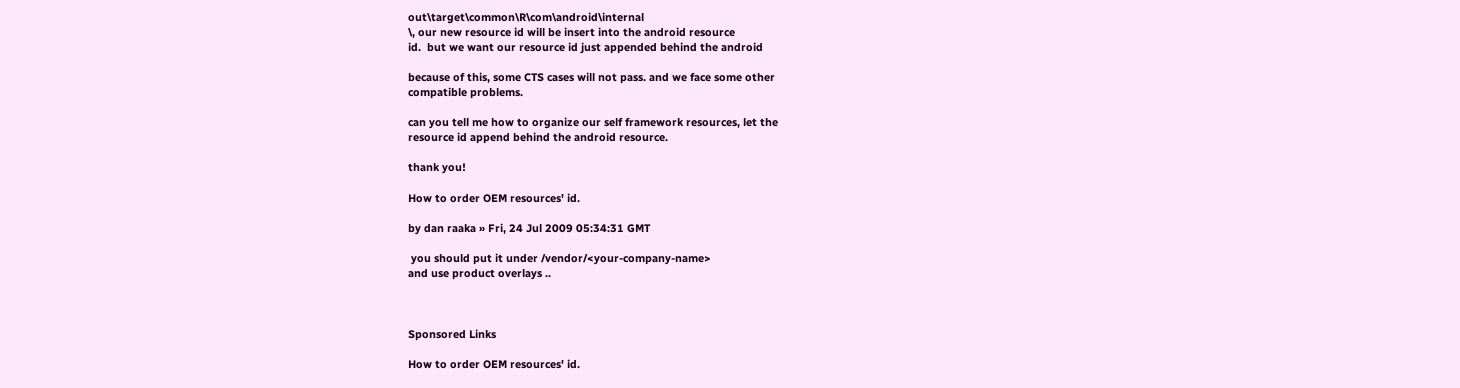out\target\common\R\com\android\internal
\, our new resource id will be insert into the android resource
id.  but we want our resource id just appended behind the android

because of this, some CTS cases will not pass. and we face some other
compatible problems.

can you tell me how to organize our self framework resources, let the
resource id append behind the android resource.

thank you!

How to order OEM resources' id.

by dan raaka » Fri, 24 Jul 2009 05:34:31 GMT

 you should put it under /vendor/<your-company-name>
and use product overlays ..



Sponsored Links

How to order OEM resources' id.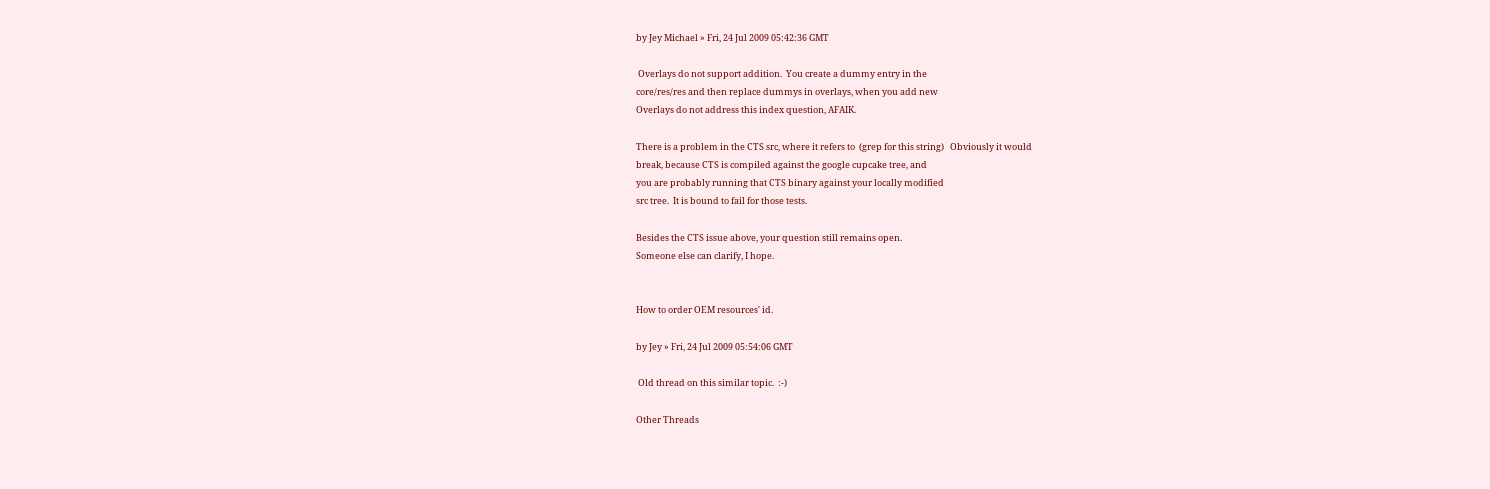by Jey Michael » Fri, 24 Jul 2009 05:42:36 GMT

 Overlays do not support addition.  You create a dummy entry in the
core/res/res and then replace dummys in overlays, when you add new
Overlays do not address this index question, AFAIK.

There is a problem in the CTS src, where it refers to  (grep for this string)   Obviously it would
break, because CTS is compiled against the google cupcake tree, and
you are probably running that CTS binary against your locally modified
src tree.  It is bound to fail for those tests.

Besides the CTS issue above, your question still remains open.
Someone else can clarify, I hope.


How to order OEM resources' id.

by Jey » Fri, 24 Jul 2009 05:54:06 GMT

 Old thread on this similar topic.  :-)

Other Threads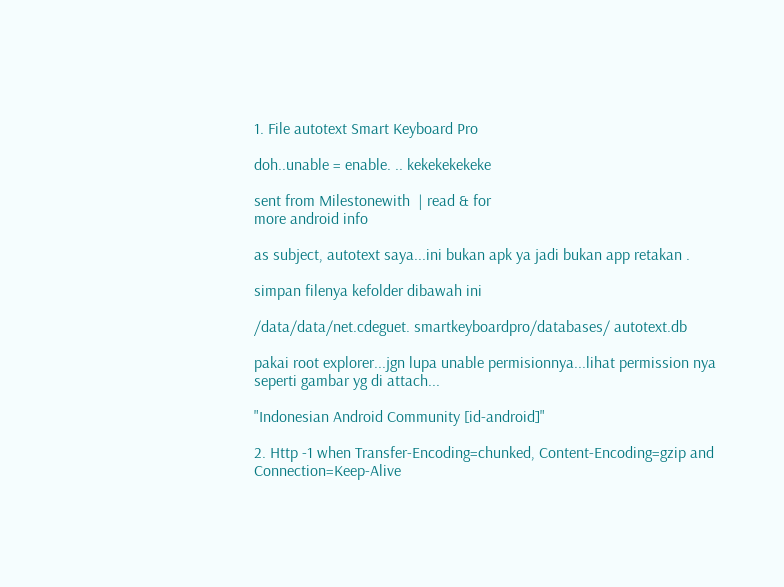1. File autotext Smart Keyboard Pro

doh..unable = enable. .. kekekekekeke

sent from Milestonewith  | read & for
more android info

as subject, autotext saya...ini bukan apk ya jadi bukan app retakan .

simpan filenya kefolder dibawah ini

/data/data/net.cdeguet. smartkeyboardpro/databases/ autotext.db

pakai root explorer...jgn lupa unable permisionnya...lihat permission nya
seperti gambar yg di attach...

"Indonesian Android Community [id-android]"

2. Http -1 when Transfer-Encoding=chunked, Content-Encoding=gzip and Connection=Keep-Alive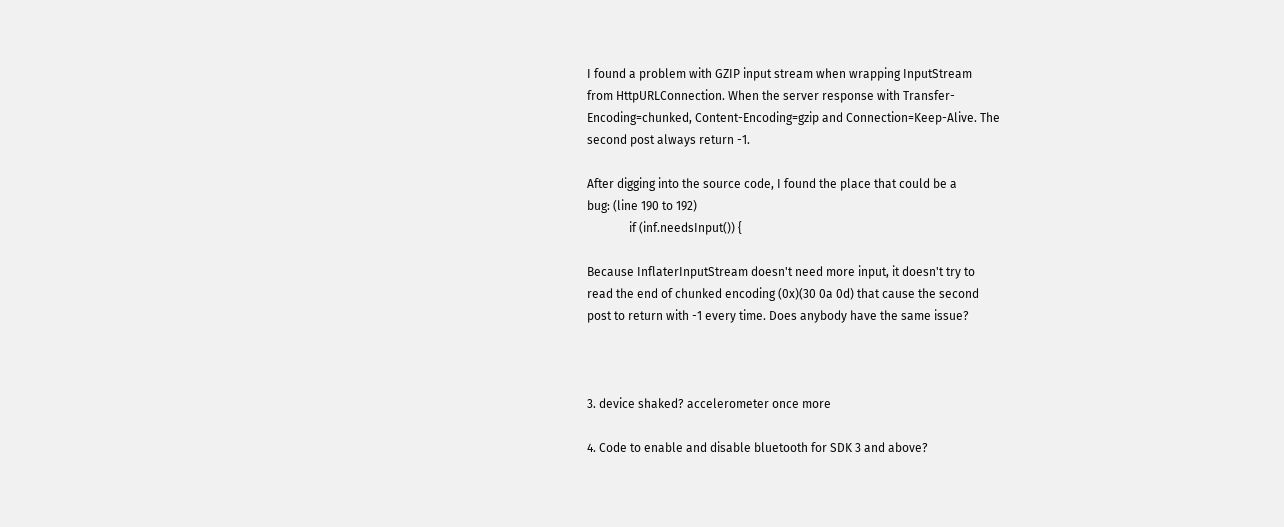I found a problem with GZIP input stream when wrapping InputStream
from HttpURLConnection. When the server response with Transfer-
Encoding=chunked, Content-Encoding=gzip and Connection=Keep-Alive. The
second post always return -1.

After digging into the source code, I found the place that could be a
bug: (line 190 to 192)
              if (inf.needsInput()) {

Because InflaterInputStream doesn't need more input, it doesn't try to
read the end of chunked encoding (0x)(30 0a 0d) that cause the second
post to return with -1 every time. Does anybody have the same issue?



3. device shaked? accelerometer once more

4. Code to enable and disable bluetooth for SDK 3 and above?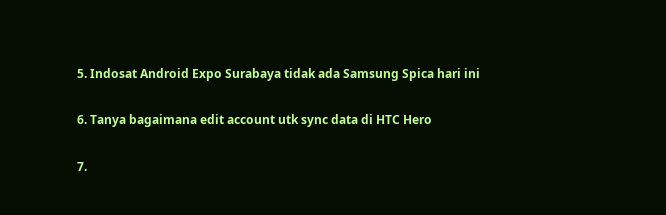5. Indosat Android Expo Surabaya tidak ada Samsung Spica hari ini

6. Tanya bagaimana edit account utk sync data di HTC Hero

7.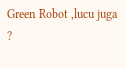Green Robot ,lucu juga ?